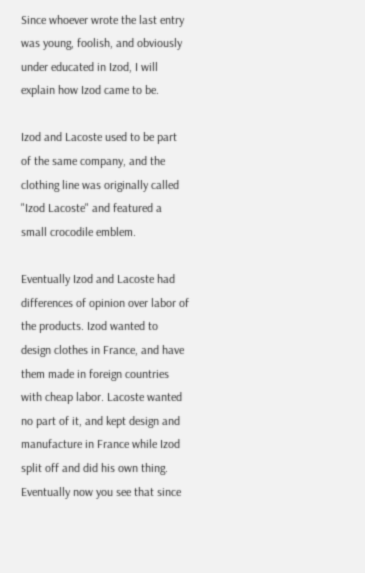Since whoever wrote the last entry was young, foolish, and obviously under educated in Izod, I will explain how Izod came to be.

Izod and Lacoste used to be part of the same company, and the clothing line was originally called "Izod Lacoste" and featured a small crocodile emblem.

Eventually Izod and Lacoste had differences of opinion over labor of the products. Izod wanted to design clothes in France, and have them made in foreign countries with cheap labor. Lacoste wanted no part of it, and kept design and manufacture in France while Izod split off and did his own thing. Eventually now you see that since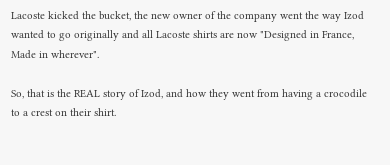Lacoste kicked the bucket, the new owner of the company went the way Izod wanted to go originally and all Lacoste shirts are now "Designed in France, Made in wherever".

So, that is the REAL story of Izod, and how they went from having a crocodile to a crest on their shirt.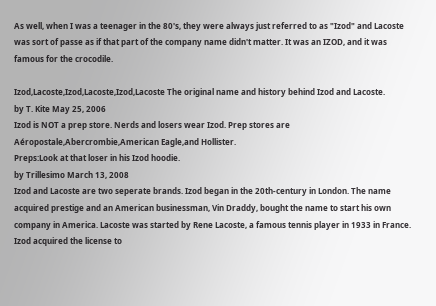As well, when I was a teenager in the 80's, they were always just referred to as "Izod" and Lacoste was sort of passe as if that part of the company name didn't matter. It was an IZOD, and it was famous for the crocodile.

Izod,Lacoste,Izod,Lacoste,Izod,Lacoste The original name and history behind Izod and Lacoste.
by T. Kite May 25, 2006
Izod is NOT a prep store. Nerds and losers wear Izod. Prep stores are Aéropostale,Abercrombie,American Eagle,and Hollister.
Preps:Look at that loser in his Izod hoodie.
by Trillesimo March 13, 2008
Izod and Lacoste are two seperate brands. Izod began in the 20th-century in London. The name acquired prestige and an American businessman, Vin Draddy, bought the name to start his own company in America. Lacoste was started by Rene Lacoste, a famous tennis player in 1933 in France. Izod acquired the license to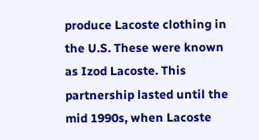produce Lacoste clothing in the U.S. These were known as Izod Lacoste. This partnership lasted until the mid 1990s, when Lacoste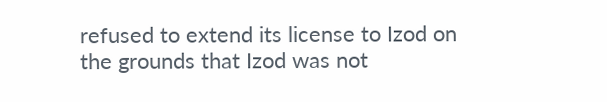refused to extend its license to Izod on the grounds that Izod was not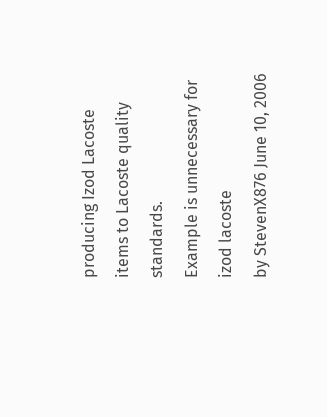producing Izod Lacoste items to Lacoste quality standards.
Example is unnecessary for izod lacoste
by StevenX876 June 10, 2006